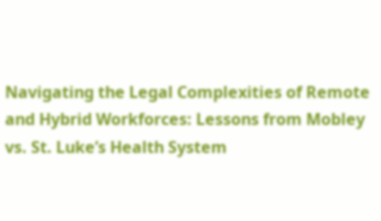Navigating the Legal Complexities of Remote and Hybrid Workforces: Lessons from Mobley vs. St. Luke’s Health System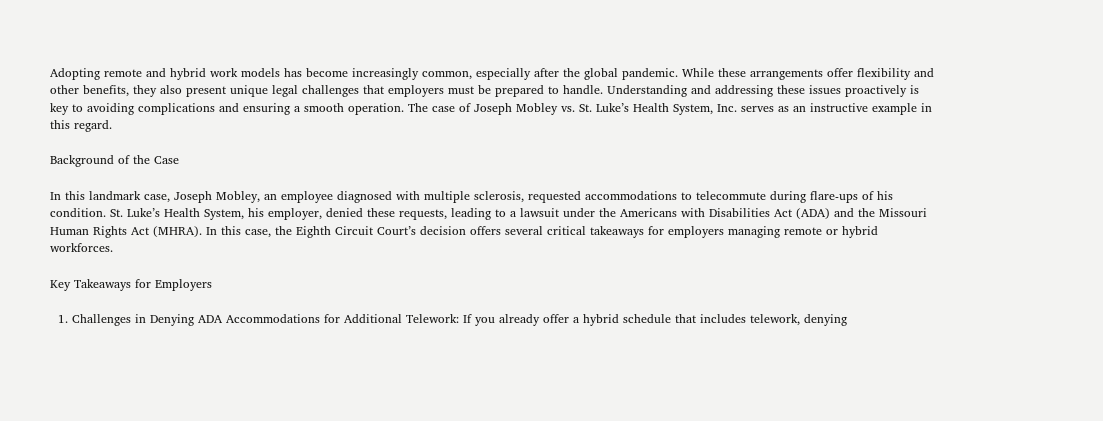Adopting remote and hybrid work models has become increasingly common, especially after the global pandemic. While these arrangements offer flexibility and other benefits, they also present unique legal challenges that employers must be prepared to handle. Understanding and addressing these issues proactively is key to avoiding complications and ensuring a smooth operation. The case of Joseph Mobley vs. St. Luke’s Health System, Inc. serves as an instructive example in this regard.

Background of the Case

In this landmark case, Joseph Mobley, an employee diagnosed with multiple sclerosis, requested accommodations to telecommute during flare-ups of his condition. St. Luke’s Health System, his employer, denied these requests, leading to a lawsuit under the Americans with Disabilities Act (ADA) and the Missouri Human Rights Act (MHRA). In this case, the Eighth Circuit Court’s decision offers several critical takeaways for employers managing remote or hybrid workforces.

Key Takeaways for Employers

  1. Challenges in Denying ADA Accommodations for Additional Telework: If you already offer a hybrid schedule that includes telework, denying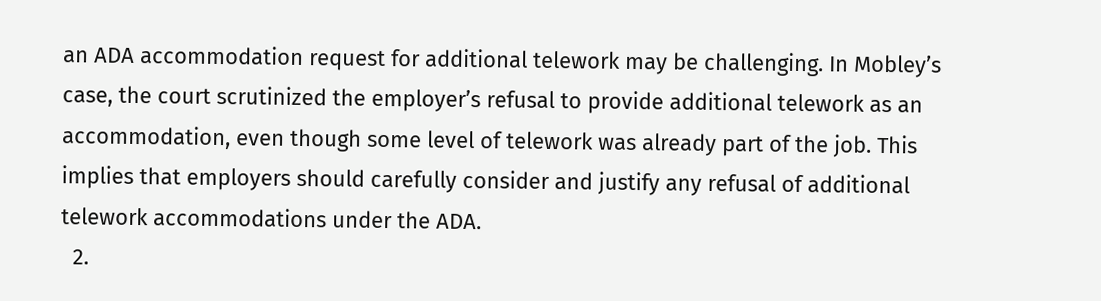an ADA accommodation request for additional telework may be challenging. In Mobley’s case, the court scrutinized the employer’s refusal to provide additional telework as an accommodation, even though some level of telework was already part of the job. This implies that employers should carefully consider and justify any refusal of additional telework accommodations under the ADA.
  2.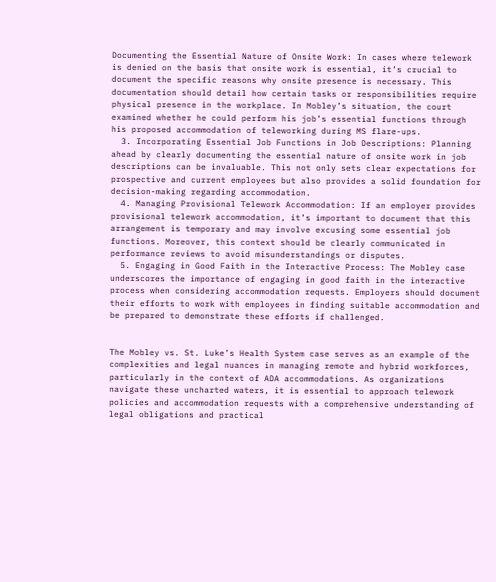Documenting the Essential Nature of Onsite Work: In cases where telework is denied on the basis that onsite work is essential, it’s crucial to document the specific reasons why onsite presence is necessary. This documentation should detail how certain tasks or responsibilities require physical presence in the workplace. In Mobley’s situation, the court examined whether he could perform his job’s essential functions through his proposed accommodation of teleworking during MS flare-ups.
  3. Incorporating Essential Job Functions in Job Descriptions: Planning ahead by clearly documenting the essential nature of onsite work in job descriptions can be invaluable. This not only sets clear expectations for prospective and current employees but also provides a solid foundation for decision-making regarding accommodation.
  4. Managing Provisional Telework Accommodation: If an employer provides provisional telework accommodation, it’s important to document that this arrangement is temporary and may involve excusing some essential job functions. Moreover, this context should be clearly communicated in performance reviews to avoid misunderstandings or disputes.
  5. Engaging in Good Faith in the Interactive Process: The Mobley case underscores the importance of engaging in good faith in the interactive process when considering accommodation requests. Employers should document their efforts to work with employees in finding suitable accommodation and be prepared to demonstrate these efforts if challenged.


The Mobley vs. St. Luke’s Health System case serves as an example of the complexities and legal nuances in managing remote and hybrid workforces, particularly in the context of ADA accommodations. As organizations navigate these uncharted waters, it is essential to approach telework policies and accommodation requests with a comprehensive understanding of legal obligations and practical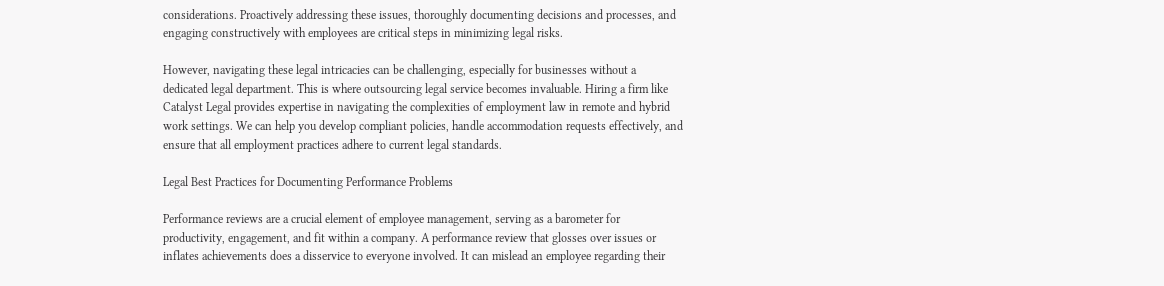considerations. Proactively addressing these issues, thoroughly documenting decisions and processes, and engaging constructively with employees are critical steps in minimizing legal risks.

However, navigating these legal intricacies can be challenging, especially for businesses without a dedicated legal department. This is where outsourcing legal service becomes invaluable. Hiring a firm like Catalyst Legal provides expertise in navigating the complexities of employment law in remote and hybrid work settings. We can help you develop compliant policies, handle accommodation requests effectively, and ensure that all employment practices adhere to current legal standards.

Legal Best Practices for Documenting Performance Problems

Performance reviews are a crucial element of employee management, serving as a barometer for productivity, engagement, and fit within a company. A performance review that glosses over issues or inflates achievements does a disservice to everyone involved. It can mislead an employee regarding their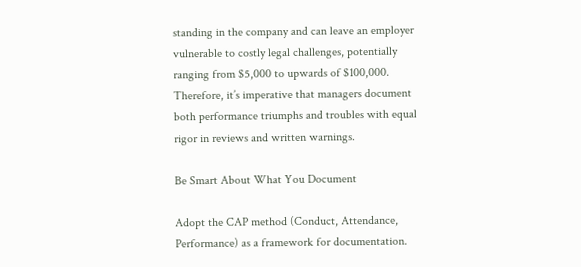standing in the company and can leave an employer vulnerable to costly legal challenges, potentially ranging from $5,000 to upwards of $100,000. Therefore, it’s imperative that managers document both performance triumphs and troubles with equal rigor in reviews and written warnings.

Be Smart About What You Document

Adopt the CAP method (Conduct, Attendance, Performance) as a framework for documentation.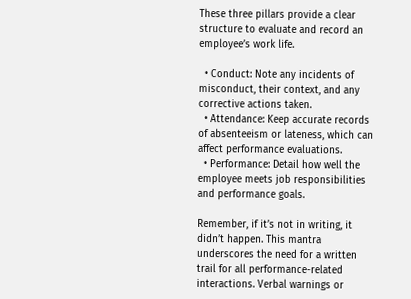These three pillars provide a clear structure to evaluate and record an employee’s work life.

  • Conduct: Note any incidents of misconduct, their context, and any corrective actions taken.
  • Attendance: Keep accurate records of absenteeism or lateness, which can affect performance evaluations.
  • Performance: Detail how well the employee meets job responsibilities and performance goals.

Remember, if it’s not in writing, it didn’t happen. This mantra underscores the need for a written trail for all performance-related interactions. Verbal warnings or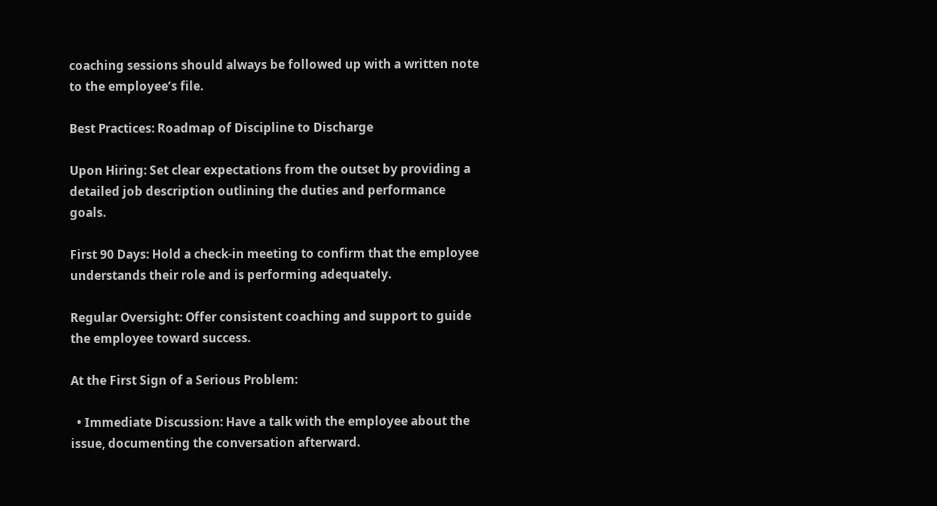coaching sessions should always be followed up with a written note to the employee’s file.

Best Practices: Roadmap of Discipline to Discharge

Upon Hiring: Set clear expectations from the outset by providing a detailed job description outlining the duties and performance goals.

First 90 Days: Hold a check-in meeting to confirm that the employee understands their role and is performing adequately.

Regular Oversight: Offer consistent coaching and support to guide the employee toward success.

At the First Sign of a Serious Problem:

  • Immediate Discussion: Have a talk with the employee about the issue, documenting the conversation afterward.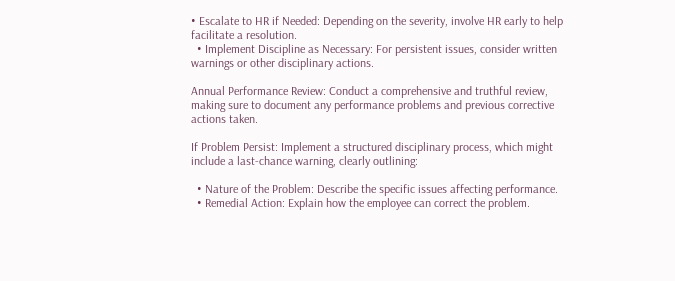• Escalate to HR if Needed: Depending on the severity, involve HR early to help facilitate a resolution.
  • Implement Discipline as Necessary: For persistent issues, consider written warnings or other disciplinary actions.

Annual Performance Review: Conduct a comprehensive and truthful review, making sure to document any performance problems and previous corrective actions taken.

If Problem Persist: Implement a structured disciplinary process, which might include a last-chance warning, clearly outlining:

  • Nature of the Problem: Describe the specific issues affecting performance.
  • Remedial Action: Explain how the employee can correct the problem.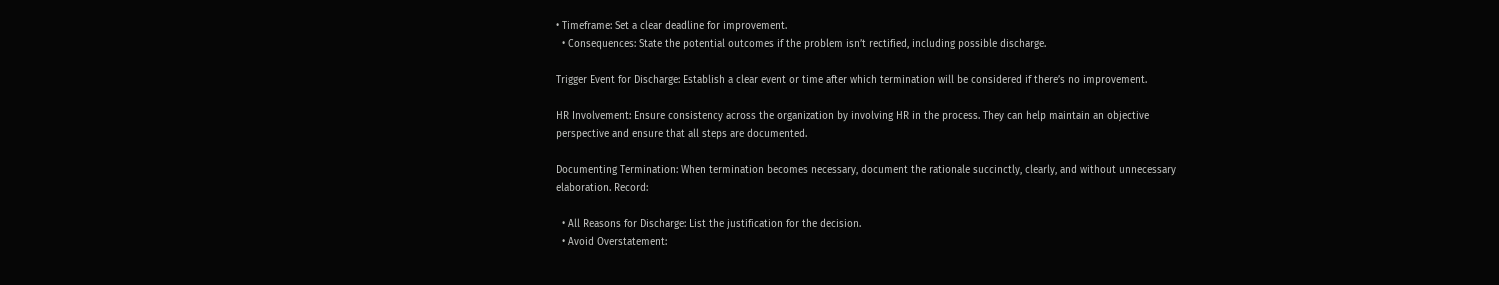• Timeframe: Set a clear deadline for improvement.
  • Consequences: State the potential outcomes if the problem isn’t rectified, including possible discharge.

Trigger Event for Discharge: Establish a clear event or time after which termination will be considered if there’s no improvement.

HR Involvement: Ensure consistency across the organization by involving HR in the process. They can help maintain an objective perspective and ensure that all steps are documented.

Documenting Termination: When termination becomes necessary, document the rationale succinctly, clearly, and without unnecessary elaboration. Record:

  • All Reasons for Discharge: List the justification for the decision.
  • Avoid Overstatement: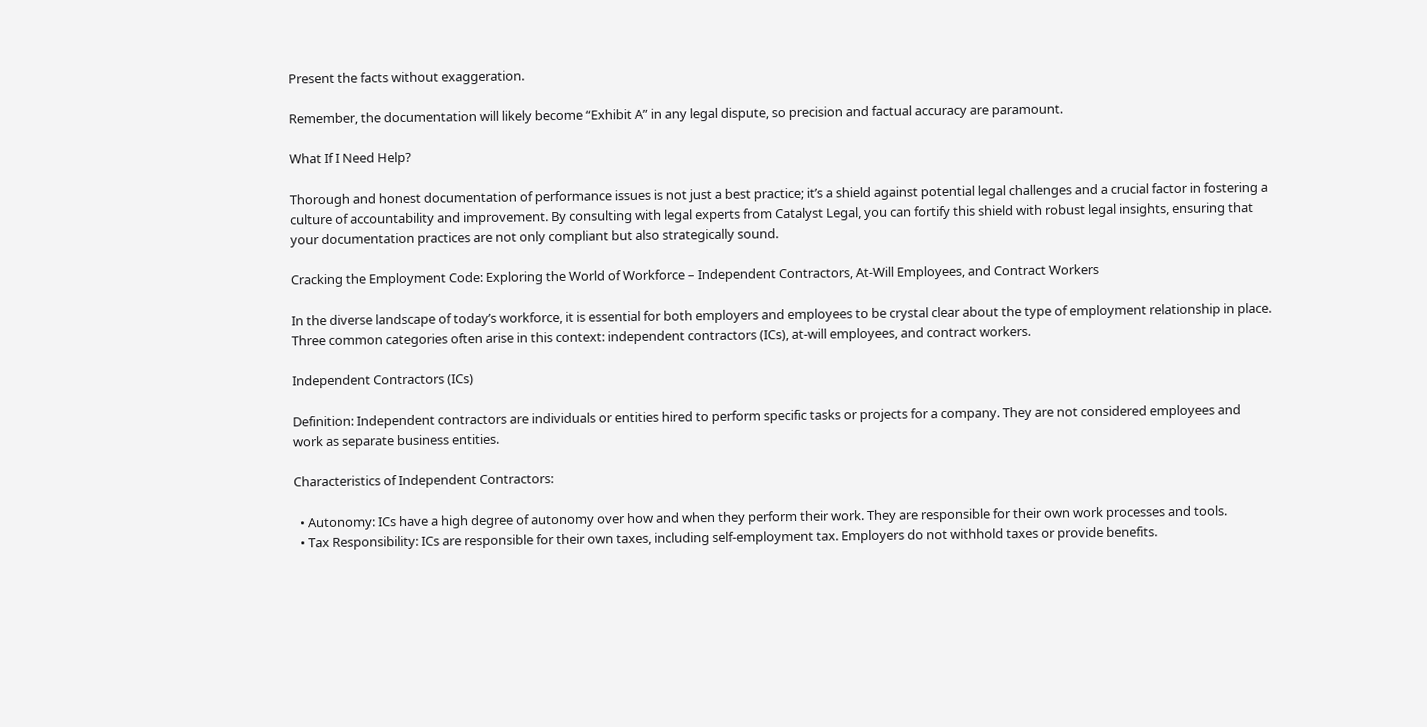Present the facts without exaggeration.

Remember, the documentation will likely become “Exhibit A” in any legal dispute, so precision and factual accuracy are paramount.

What If I Need Help?

Thorough and honest documentation of performance issues is not just a best practice; it’s a shield against potential legal challenges and a crucial factor in fostering a culture of accountability and improvement. By consulting with legal experts from Catalyst Legal, you can fortify this shield with robust legal insights, ensuring that your documentation practices are not only compliant but also strategically sound.

Cracking the Employment Code: Exploring the World of Workforce – Independent Contractors, At-Will Employees, and Contract Workers

In the diverse landscape of today’s workforce, it is essential for both employers and employees to be crystal clear about the type of employment relationship in place. Three common categories often arise in this context: independent contractors (ICs), at-will employees, and contract workers.

Independent Contractors (ICs)

Definition: Independent contractors are individuals or entities hired to perform specific tasks or projects for a company. They are not considered employees and work as separate business entities.

Characteristics of Independent Contractors:

  • Autonomy: ICs have a high degree of autonomy over how and when they perform their work. They are responsible for their own work processes and tools.
  • Tax Responsibility: ICs are responsible for their own taxes, including self-employment tax. Employers do not withhold taxes or provide benefits.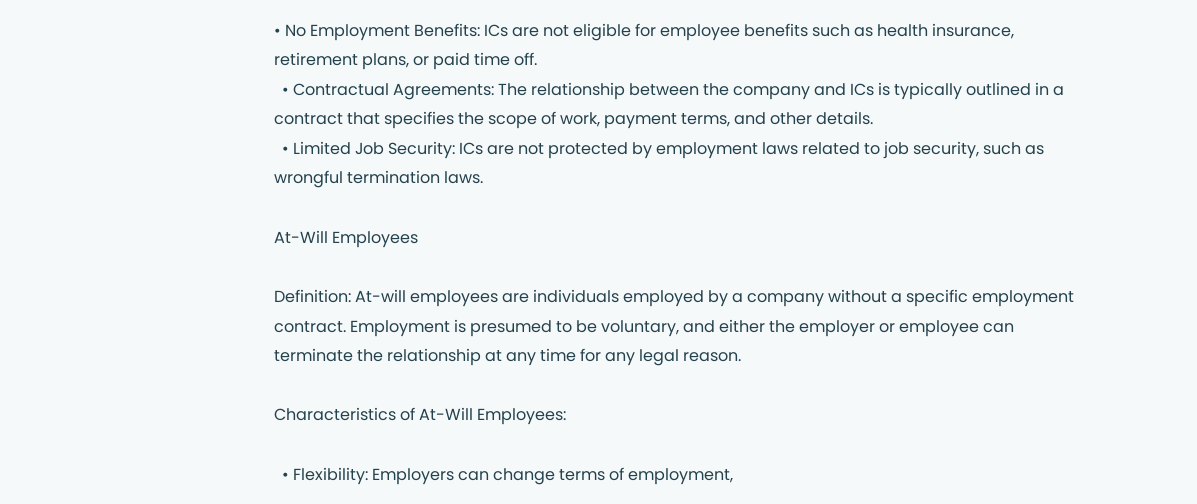• No Employment Benefits: ICs are not eligible for employee benefits such as health insurance, retirement plans, or paid time off.
  • Contractual Agreements: The relationship between the company and ICs is typically outlined in a contract that specifies the scope of work, payment terms, and other details.
  • Limited Job Security: ICs are not protected by employment laws related to job security, such as wrongful termination laws.

At-Will Employees

Definition: At-will employees are individuals employed by a company without a specific employment contract. Employment is presumed to be voluntary, and either the employer or employee can terminate the relationship at any time for any legal reason.

Characteristics of At-Will Employees:

  • Flexibility: Employers can change terms of employment,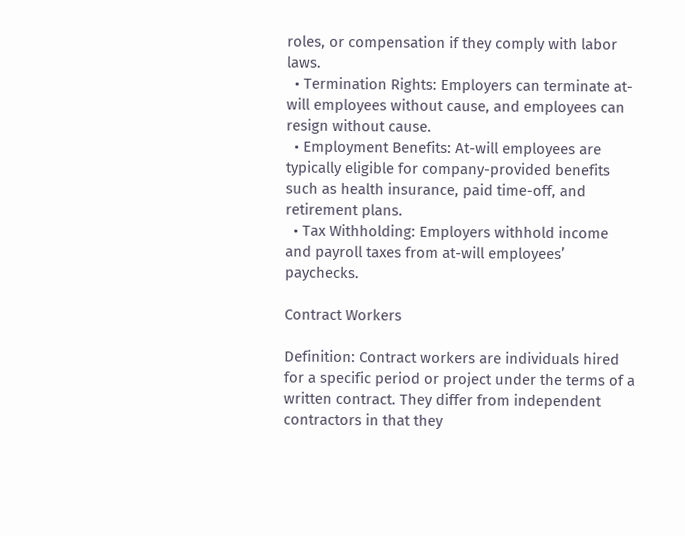roles, or compensation if they comply with labor laws.
  • Termination Rights: Employers can terminate at-will employees without cause, and employees can resign without cause.
  • Employment Benefits: At-will employees are typically eligible for company-provided benefits such as health insurance, paid time-off, and retirement plans.
  • Tax Withholding: Employers withhold income and payroll taxes from at-will employees’ paychecks.

Contract Workers

Definition: Contract workers are individuals hired for a specific period or project under the terms of a written contract. They differ from independent contractors in that they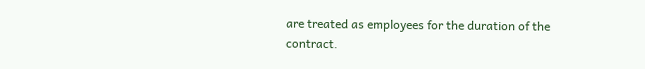are treated as employees for the duration of the contract.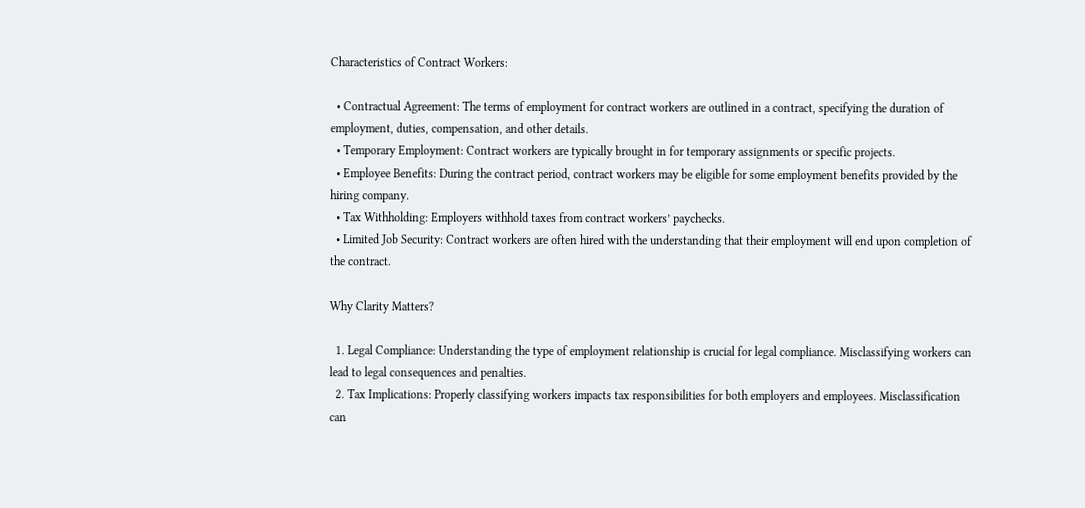Characteristics of Contract Workers:

  • Contractual Agreement: The terms of employment for contract workers are outlined in a contract, specifying the duration of employment, duties, compensation, and other details.
  • Temporary Employment: Contract workers are typically brought in for temporary assignments or specific projects.
  • Employee Benefits: During the contract period, contract workers may be eligible for some employment benefits provided by the hiring company.
  • Tax Withholding: Employers withhold taxes from contract workers’ paychecks.
  • Limited Job Security: Contract workers are often hired with the understanding that their employment will end upon completion of the contract.

Why Clarity Matters?

  1. Legal Compliance: Understanding the type of employment relationship is crucial for legal compliance. Misclassifying workers can lead to legal consequences and penalties.
  2. Tax Implications: Properly classifying workers impacts tax responsibilities for both employers and employees. Misclassification can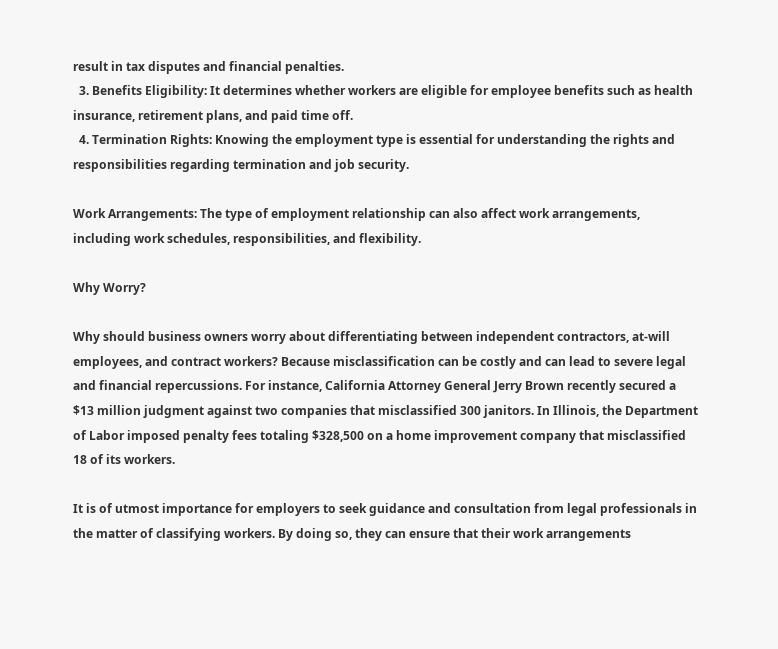result in tax disputes and financial penalties.
  3. Benefits Eligibility: It determines whether workers are eligible for employee benefits such as health insurance, retirement plans, and paid time off.
  4. Termination Rights: Knowing the employment type is essential for understanding the rights and responsibilities regarding termination and job security.

Work Arrangements: The type of employment relationship can also affect work arrangements, including work schedules, responsibilities, and flexibility.

Why Worry?

Why should business owners worry about differentiating between independent contractors, at-will employees, and contract workers? Because misclassification can be costly and can lead to severe legal and financial repercussions. For instance, California Attorney General Jerry Brown recently secured a $13 million judgment against two companies that misclassified 300 janitors. In Illinois, the Department of Labor imposed penalty fees totaling $328,500 on a home improvement company that misclassified 18 of its workers.

It is of utmost importance for employers to seek guidance and consultation from legal professionals in the matter of classifying workers. By doing so, they can ensure that their work arrangements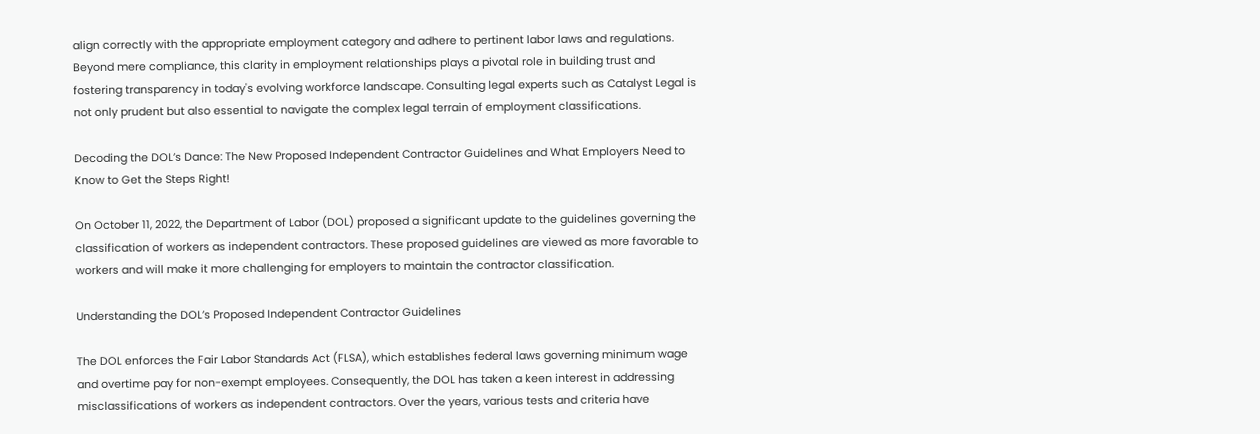align correctly with the appropriate employment category and adhere to pertinent labor laws and regulations. Beyond mere compliance, this clarity in employment relationships plays a pivotal role in building trust and fostering transparency in today's evolving workforce landscape. Consulting legal experts such as Catalyst Legal is not only prudent but also essential to navigate the complex legal terrain of employment classifications.

Decoding the DOL’s Dance: The New Proposed Independent Contractor Guidelines and What Employers Need to Know to Get the Steps Right!

On October 11, 2022, the Department of Labor (DOL) proposed a significant update to the guidelines governing the classification of workers as independent contractors. These proposed guidelines are viewed as more favorable to workers and will make it more challenging for employers to maintain the contractor classification.

Understanding the DOL’s Proposed Independent Contractor Guidelines

The DOL enforces the Fair Labor Standards Act (FLSA), which establishes federal laws governing minimum wage and overtime pay for non-exempt employees. Consequently, the DOL has taken a keen interest in addressing misclassifications of workers as independent contractors. Over the years, various tests and criteria have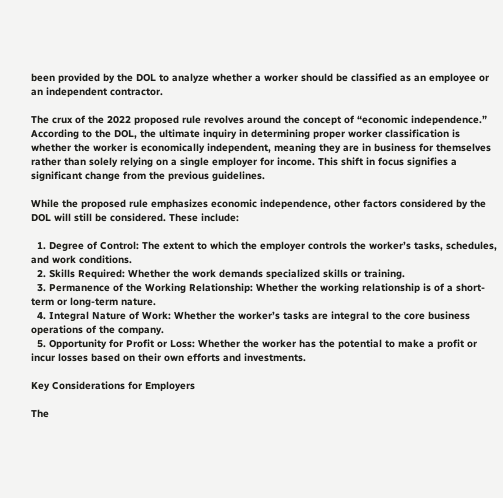been provided by the DOL to analyze whether a worker should be classified as an employee or an independent contractor.

The crux of the 2022 proposed rule revolves around the concept of “economic independence.” According to the DOL, the ultimate inquiry in determining proper worker classification is whether the worker is economically independent, meaning they are in business for themselves rather than solely relying on a single employer for income. This shift in focus signifies a significant change from the previous guidelines.

While the proposed rule emphasizes economic independence, other factors considered by the DOL will still be considered. These include:

  1. Degree of Control: The extent to which the employer controls the worker’s tasks, schedules, and work conditions.
  2. Skills Required: Whether the work demands specialized skills or training.
  3. Permanence of the Working Relationship: Whether the working relationship is of a short-term or long-term nature.
  4. Integral Nature of Work: Whether the worker’s tasks are integral to the core business operations of the company.
  5. Opportunity for Profit or Loss: Whether the worker has the potential to make a profit or incur losses based on their own efforts and investments.

Key Considerations for Employers

The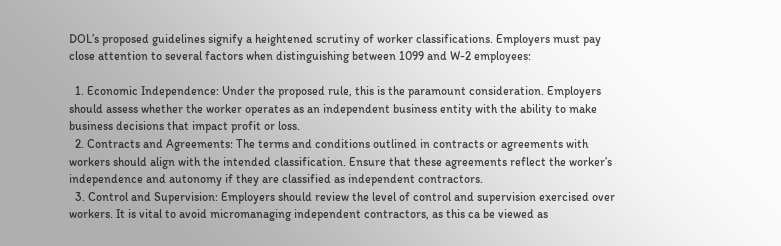DOL’s proposed guidelines signify a heightened scrutiny of worker classifications. Employers must pay close attention to several factors when distinguishing between 1099 and W-2 employees:

  1. Economic Independence: Under the proposed rule, this is the paramount consideration. Employers should assess whether the worker operates as an independent business entity with the ability to make business decisions that impact profit or loss.
  2. Contracts and Agreements: The terms and conditions outlined in contracts or agreements with workers should align with the intended classification. Ensure that these agreements reflect the worker’s independence and autonomy if they are classified as independent contractors.
  3. Control and Supervision: Employers should review the level of control and supervision exercised over workers. It is vital to avoid micromanaging independent contractors, as this ca be viewed as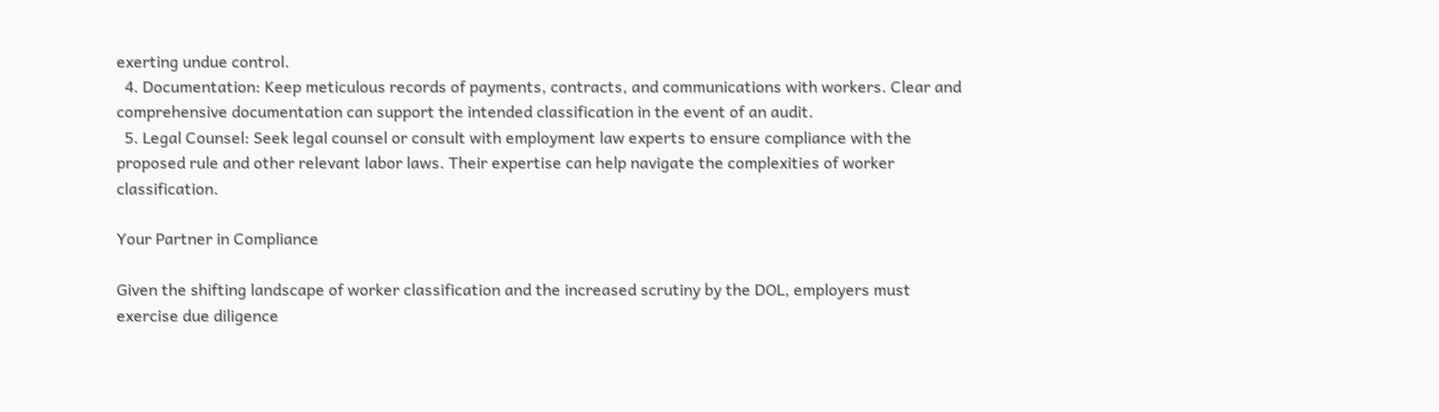exerting undue control.
  4. Documentation: Keep meticulous records of payments, contracts, and communications with workers. Clear and comprehensive documentation can support the intended classification in the event of an audit.
  5. Legal Counsel: Seek legal counsel or consult with employment law experts to ensure compliance with the proposed rule and other relevant labor laws. Their expertise can help navigate the complexities of worker classification.

Your Partner in Compliance

Given the shifting landscape of worker classification and the increased scrutiny by the DOL, employers must exercise due diligence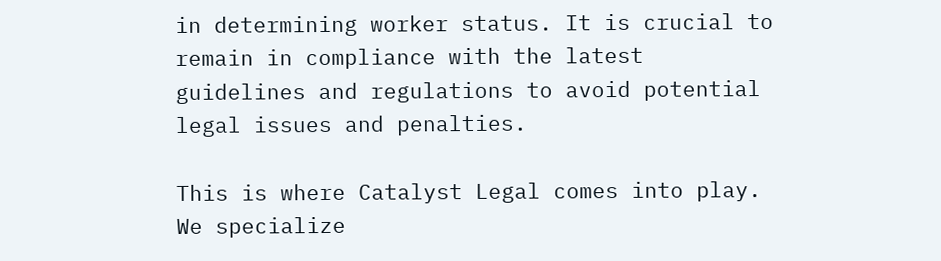in determining worker status. It is crucial to remain in compliance with the latest guidelines and regulations to avoid potential legal issues and penalties.

This is where Catalyst Legal comes into play. We specialize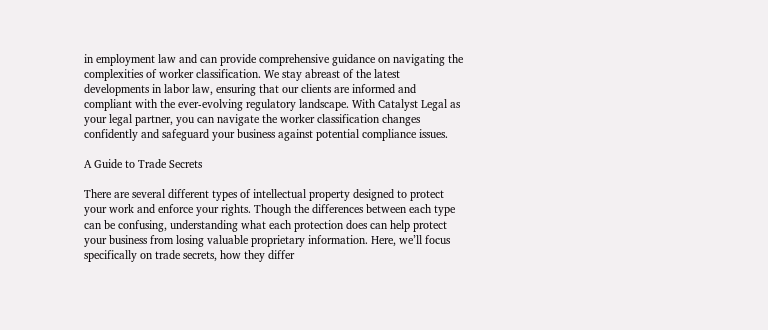in employment law and can provide comprehensive guidance on navigating the complexities of worker classification. We stay abreast of the latest developments in labor law, ensuring that our clients are informed and compliant with the ever-evolving regulatory landscape. With Catalyst Legal as your legal partner, you can navigate the worker classification changes confidently and safeguard your business against potential compliance issues.

A Guide to Trade Secrets

There are several different types of intellectual property designed to protect your work and enforce your rights. Though the differences between each type can be confusing, understanding what each protection does can help protect your business from losing valuable proprietary information. Here, we’ll focus specifically on trade secrets, how they differ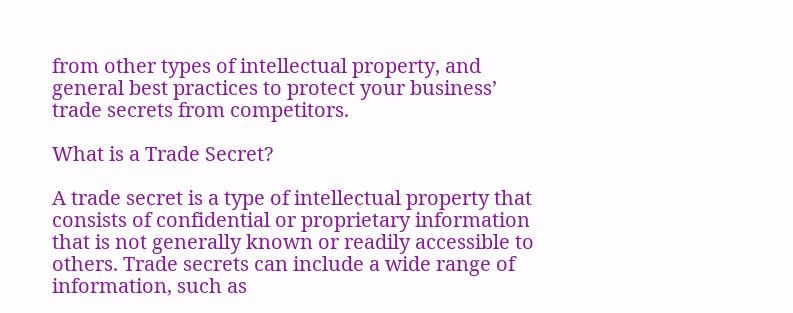from other types of intellectual property, and general best practices to protect your business’ trade secrets from competitors.

What is a Trade Secret?

A trade secret is a type of intellectual property that consists of confidential or proprietary information that is not generally known or readily accessible to others. Trade secrets can include a wide range of information, such as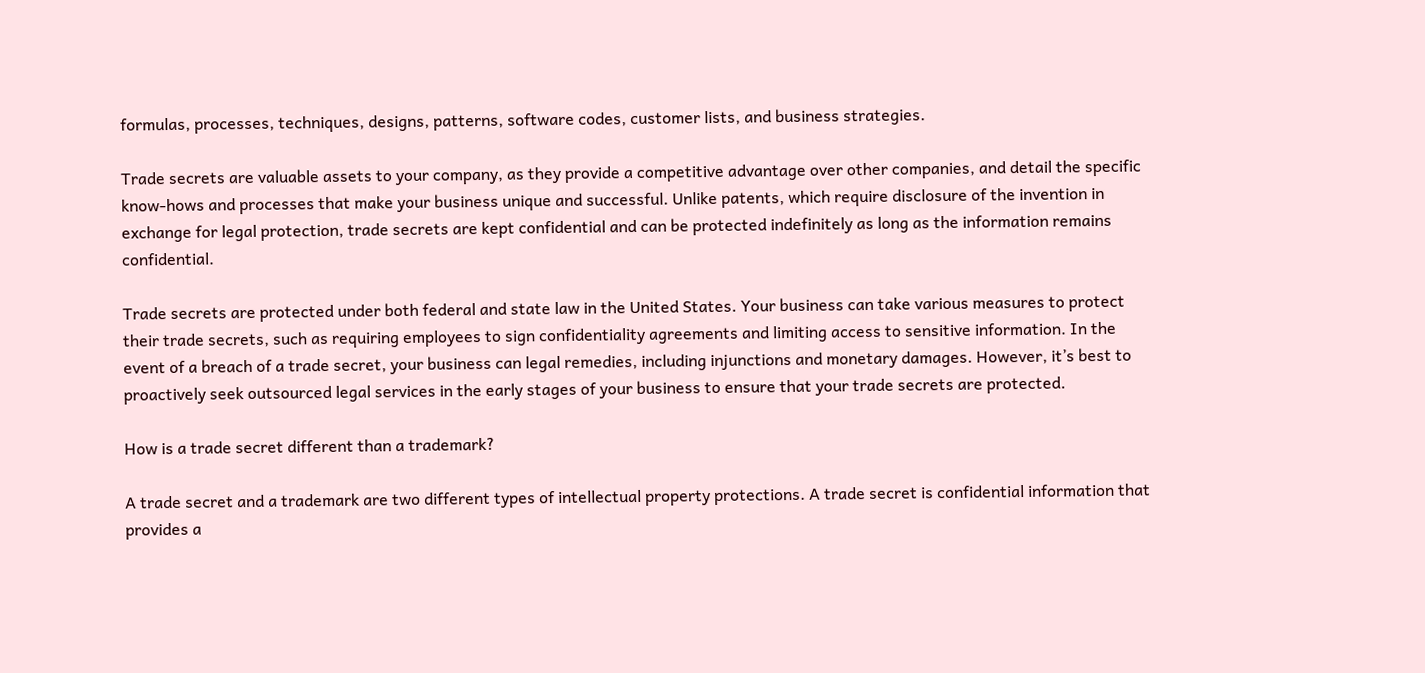formulas, processes, techniques, designs, patterns, software codes, customer lists, and business strategies.

Trade secrets are valuable assets to your company, as they provide a competitive advantage over other companies, and detail the specific know-hows and processes that make your business unique and successful. Unlike patents, which require disclosure of the invention in exchange for legal protection, trade secrets are kept confidential and can be protected indefinitely as long as the information remains confidential.

Trade secrets are protected under both federal and state law in the United States. Your business can take various measures to protect their trade secrets, such as requiring employees to sign confidentiality agreements and limiting access to sensitive information. In the event of a breach of a trade secret, your business can legal remedies, including injunctions and monetary damages. However, it’s best to proactively seek outsourced legal services in the early stages of your business to ensure that your trade secrets are protected.

How is a trade secret different than a trademark?

A trade secret and a trademark are two different types of intellectual property protections. A trade secret is confidential information that provides a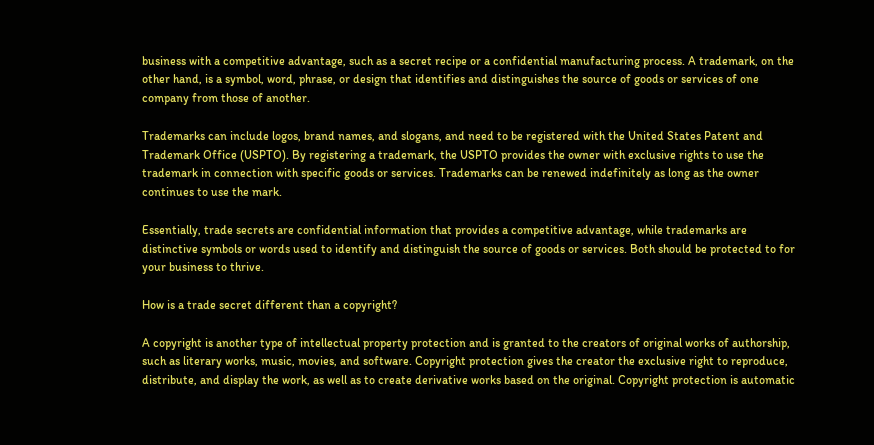business with a competitive advantage, such as a secret recipe or a confidential manufacturing process. A trademark, on the other hand, is a symbol, word, phrase, or design that identifies and distinguishes the source of goods or services of one company from those of another.

Trademarks can include logos, brand names, and slogans, and need to be registered with the United States Patent and Trademark Office (USPTO). By registering a trademark, the USPTO provides the owner with exclusive rights to use the trademark in connection with specific goods or services. Trademarks can be renewed indefinitely as long as the owner continues to use the mark.

Essentially, trade secrets are confidential information that provides a competitive advantage, while trademarks are distinctive symbols or words used to identify and distinguish the source of goods or services. Both should be protected to for your business to thrive.

How is a trade secret different than a copyright?

A copyright is another type of intellectual property protection and is granted to the creators of original works of authorship, such as literary works, music, movies, and software. Copyright protection gives the creator the exclusive right to reproduce, distribute, and display the work, as well as to create derivative works based on the original. Copyright protection is automatic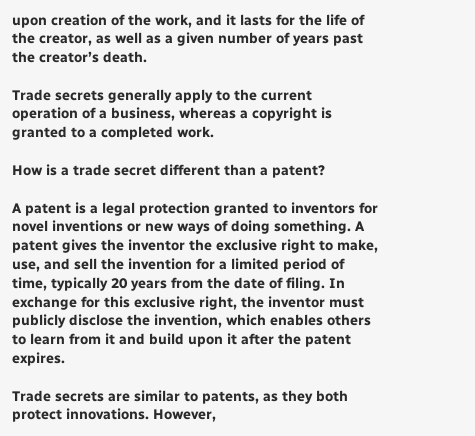upon creation of the work, and it lasts for the life of the creator, as well as a given number of years past the creator’s death.

Trade secrets generally apply to the current operation of a business, whereas a copyright is granted to a completed work.

How is a trade secret different than a patent?

A patent is a legal protection granted to inventors for novel inventions or new ways of doing something. A patent gives the inventor the exclusive right to make, use, and sell the invention for a limited period of time, typically 20 years from the date of filing. In exchange for this exclusive right, the inventor must publicly disclose the invention, which enables others to learn from it and build upon it after the patent expires.

Trade secrets are similar to patents, as they both protect innovations. However,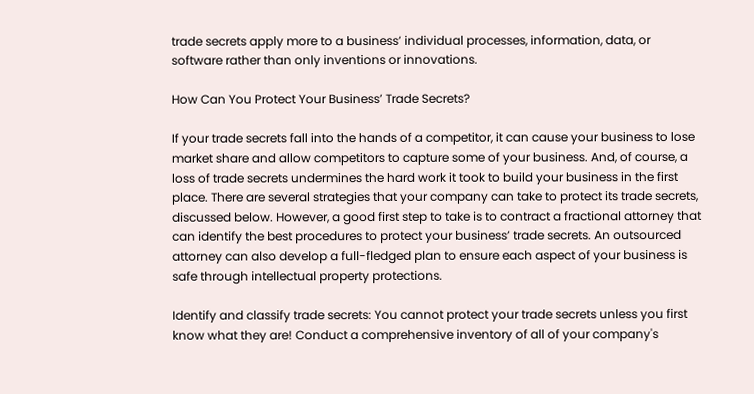trade secrets apply more to a business’ individual processes, information, data, or software rather than only inventions or innovations.

How Can You Protect Your Business’ Trade Secrets?

If your trade secrets fall into the hands of a competitor, it can cause your business to lose market share and allow competitors to capture some of your business. And, of course, a loss of trade secrets undermines the hard work it took to build your business in the first place. There are several strategies that your company can take to protect its trade secrets, discussed below. However, a good first step to take is to contract a fractional attorney that can identify the best procedures to protect your business’ trade secrets. An outsourced attorney can also develop a full-fledged plan to ensure each aspect of your business is safe through intellectual property protections.

Identify and classify trade secrets: You cannot protect your trade secrets unless you first know what they are! Conduct a comprehensive inventory of all of your company's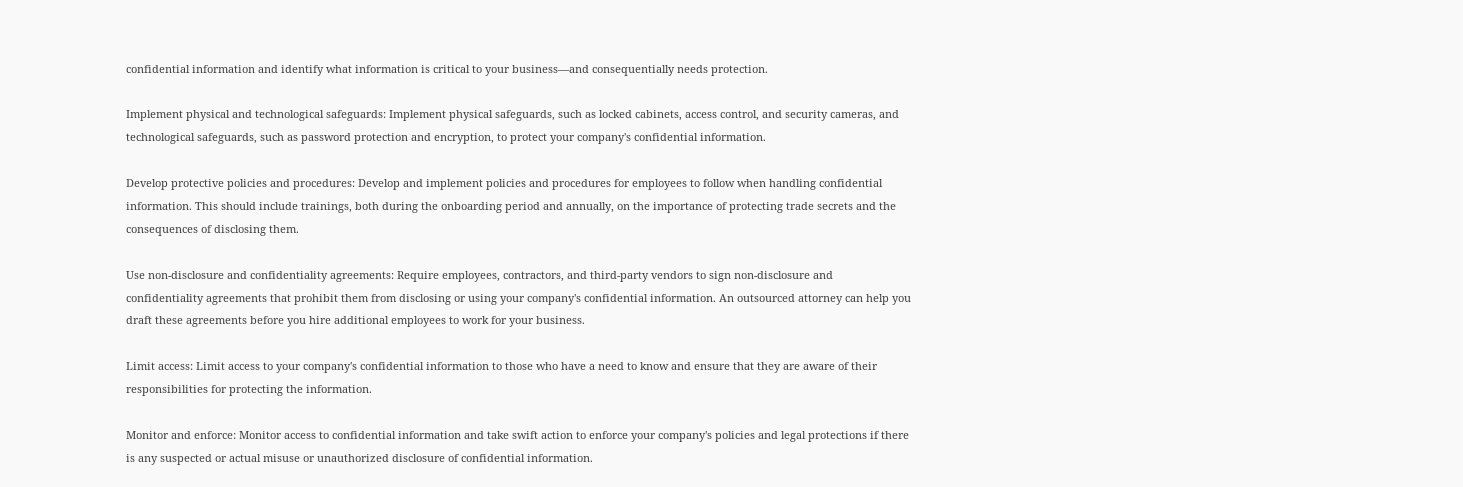confidential information and identify what information is critical to your business—and consequentially needs protection.

Implement physical and technological safeguards: Implement physical safeguards, such as locked cabinets, access control, and security cameras, and technological safeguards, such as password protection and encryption, to protect your company's confidential information.

Develop protective policies and procedures: Develop and implement policies and procedures for employees to follow when handling confidential information. This should include trainings, both during the onboarding period and annually, on the importance of protecting trade secrets and the consequences of disclosing them.

Use non-disclosure and confidentiality agreements: Require employees, contractors, and third-party vendors to sign non-disclosure and confidentiality agreements that prohibit them from disclosing or using your company's confidential information. An outsourced attorney can help you draft these agreements before you hire additional employees to work for your business.

Limit access: Limit access to your company's confidential information to those who have a need to know and ensure that they are aware of their responsibilities for protecting the information.

Monitor and enforce: Monitor access to confidential information and take swift action to enforce your company's policies and legal protections if there is any suspected or actual misuse or unauthorized disclosure of confidential information.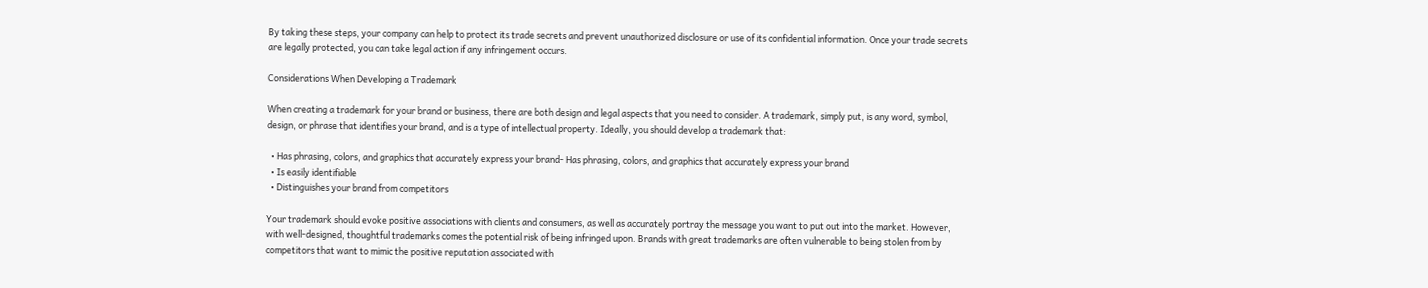By taking these steps, your company can help to protect its trade secrets and prevent unauthorized disclosure or use of its confidential information. Once your trade secrets are legally protected, you can take legal action if any infringement occurs.

Considerations When Developing a Trademark

When creating a trademark for your brand or business, there are both design and legal aspects that you need to consider. A trademark, simply put, is any word, symbol, design, or phrase that identifies your brand, and is a type of intellectual property. Ideally, you should develop a trademark that:

  • Has phrasing, colors, and graphics that accurately express your brand- Has phrasing, colors, and graphics that accurately express your brand
  • Is easily identifiable
  • Distinguishes your brand from competitors

Your trademark should evoke positive associations with clients and consumers, as well as accurately portray the message you want to put out into the market. However, with well-designed, thoughtful trademarks comes the potential risk of being infringed upon. Brands with great trademarks are often vulnerable to being stolen from by competitors that want to mimic the positive reputation associated with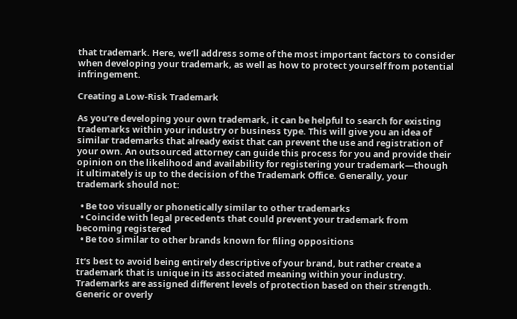that trademark. Here, we’ll address some of the most important factors to consider when developing your trademark, as well as how to protect yourself from potential infringement.

Creating a Low-Risk Trademark

As you’re developing your own trademark, it can be helpful to search for existing trademarks within your industry or business type. This will give you an idea of similar trademarks that already exist that can prevent the use and registration of your own. An outsourced attorney can guide this process for you and provide their opinion on the likelihood and availability for registering your trademark—though it ultimately is up to the decision of the Trademark Office. Generally, your trademark should not:

  • Be too visually or phonetically similar to other trademarks
  • Coincide with legal precedents that could prevent your trademark from becoming registered
  • Be too similar to other brands known for filing oppositions

It’s best to avoid being entirely descriptive of your brand, but rather create a trademark that is unique in its associated meaning within your industry. Trademarks are assigned different levels of protection based on their strength. Generic or overly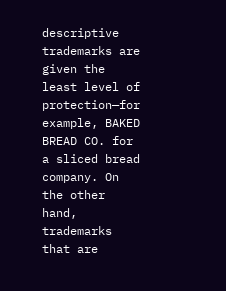descriptive trademarks are given the least level of protection—for example, BAKED BREAD CO. for a sliced bread company. On the other hand, trademarks that are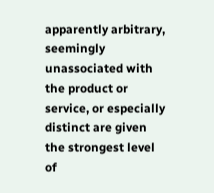apparently arbitrary, seemingly unassociated with the product or service, or especially distinct are given the strongest level of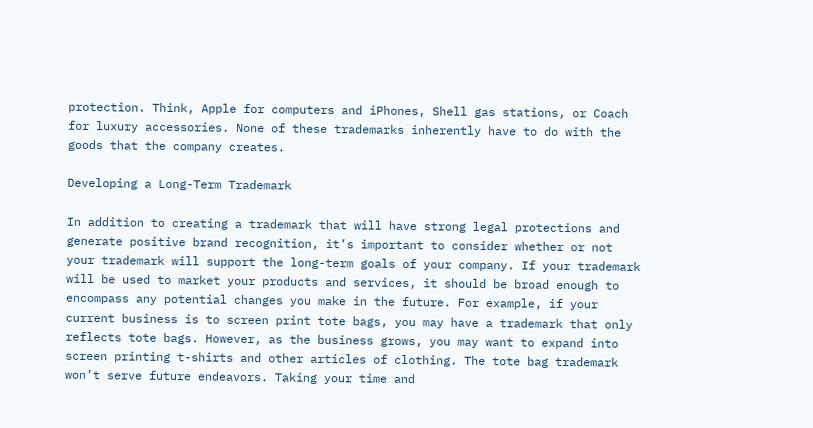protection. Think, Apple for computers and iPhones, Shell gas stations, or Coach for luxury accessories. None of these trademarks inherently have to do with the goods that the company creates.

Developing a Long-Term Trademark

In addition to creating a trademark that will have strong legal protections and generate positive brand recognition, it’s important to consider whether or not your trademark will support the long-term goals of your company. If your trademark will be used to market your products and services, it should be broad enough to encompass any potential changes you make in the future. For example, if your current business is to screen print tote bags, you may have a trademark that only reflects tote bags. However, as the business grows, you may want to expand into screen printing t-shirts and other articles of clothing. The tote bag trademark won’t serve future endeavors. Taking your time and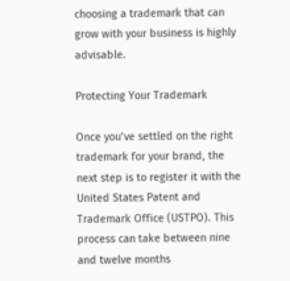choosing a trademark that can grow with your business is highly advisable.

Protecting Your Trademark

Once you’ve settled on the right trademark for your brand, the next step is to register it with the United States Patent and Trademark Office (USTPO). This process can take between nine and twelve months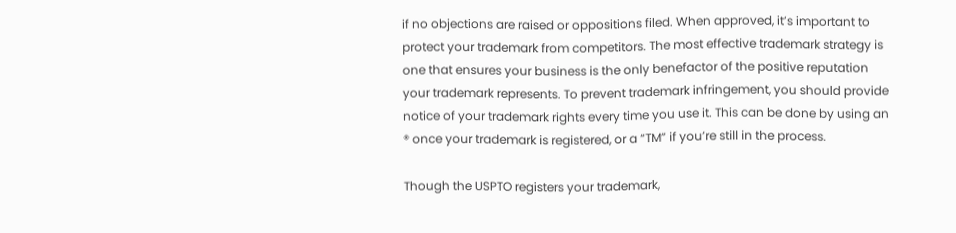if no objections are raised or oppositions filed. When approved, it’s important to protect your trademark from competitors. The most effective trademark strategy is one that ensures your business is the only benefactor of the positive reputation your trademark represents. To prevent trademark infringement, you should provide notice of your trademark rights every time you use it. This can be done by using an ® once your trademark is registered, or a “TM” if you’re still in the process.

Though the USPTO registers your trademark,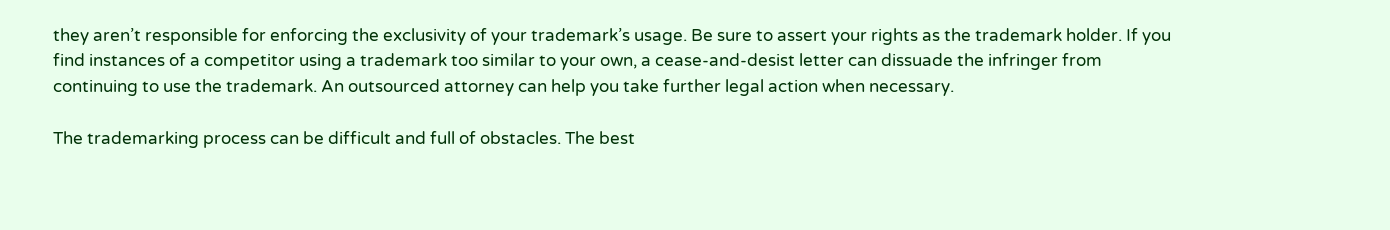they aren’t responsible for enforcing the exclusivity of your trademark’s usage. Be sure to assert your rights as the trademark holder. If you find instances of a competitor using a trademark too similar to your own, a cease-and-desist letter can dissuade the infringer from continuing to use the trademark. An outsourced attorney can help you take further legal action when necessary.

The trademarking process can be difficult and full of obstacles. The best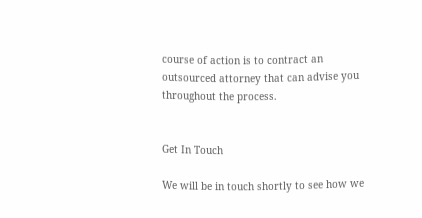course of action is to contract an outsourced attorney that can advise you throughout the process.


Get In Touch

We will be in touch shortly to see how we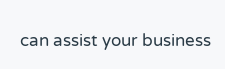can assist your business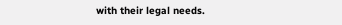with their legal needs.